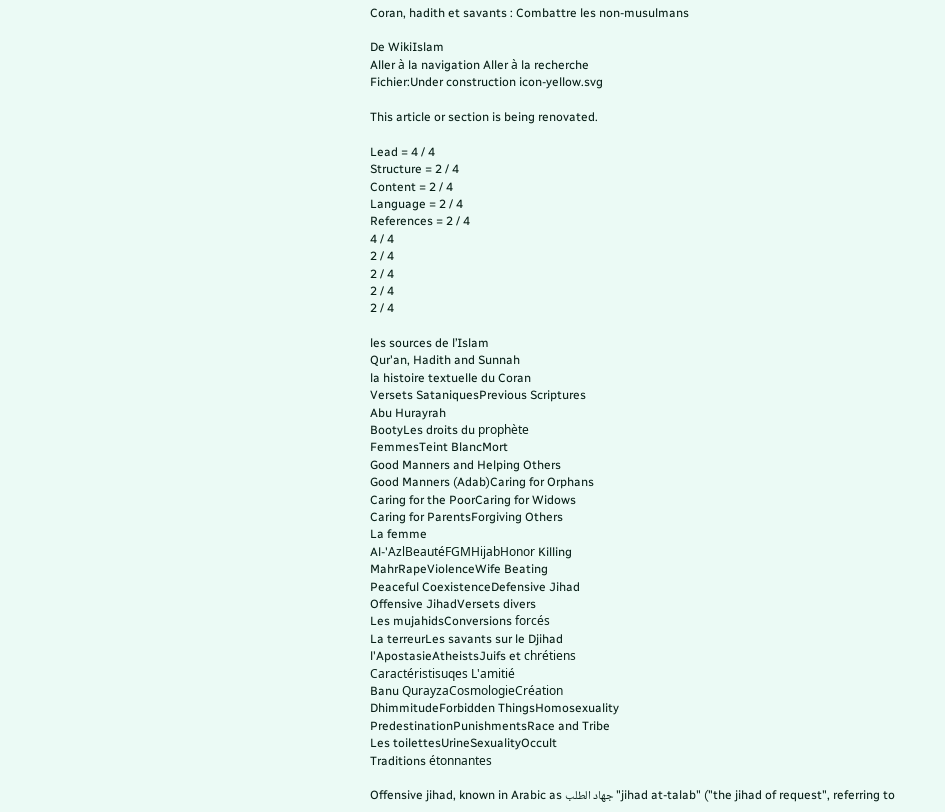Coran, hadith et savants : Combattre les non-musulmans

De WikiIslam
Aller à la navigation Aller à la recherche
Fichier:Under construction icon-yellow.svg

This article or section is being renovated.

Lead = 4 / 4
Structure = 2 / 4
Content = 2 / 4
Language = 2 / 4
References = 2 / 4
4 / 4
2 / 4
2 / 4
2 / 4
2 / 4

les sources de l’Islam
Qur'an, Hadith and Sunnah
la histoire textuelle du Coran
Versets SataniquesPrevious Scriptures
Abu Hurayrah
BootyLes droits du prophète
FemmesTeint BlancMort
Good Manners and Helping Others
Good Manners (Adab)Caring for Orphans
Caring for the PoorCaring for Widows
Caring for ParentsForgiving Others
La femme
Al-'AzlBeautéFGMHijabHonor Killing
MahrRapeViolenceWife Beating
Peaceful CoexistenceDefensive Jihad
Offensive JihadVersets divers
Les mujahidsConversions forcés
La terreurLes savants sur le Djihad
l'ApostasieAtheistsJuifs et chrétiens
Caractéristisuqes L'amitié
Banu QurayzaCosmologieCréation
DhimmitudeForbidden ThingsHomosexuality
PredestinationPunishmentsRace and Tribe
Les toilettesUrineSexualityOccult
Traditions étonnantes

Offensive jihad, known in Arabic as جهاد الطلب "jihad at-talab" ("the jihad of request", referring to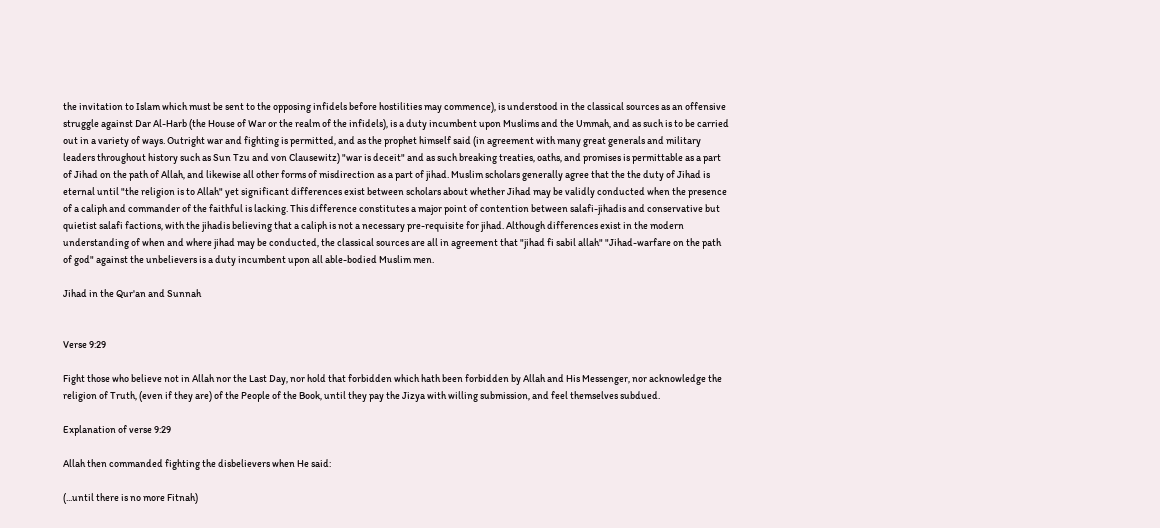the invitation to Islam which must be sent to the opposing infidels before hostilities may commence), is understood in the classical sources as an offensive struggle against Dar Al-Harb (the House of War or the realm of the infidels), is a duty incumbent upon Muslims and the Ummah, and as such is to be carried out in a variety of ways. Outright war and fighting is permitted, and as the prophet himself said (in agreement with many great generals and military leaders throughout history such as Sun Tzu and von Clausewitz) "war is deceit" and as such breaking treaties, oaths, and promises is permittable as a part of Jihad on the path of Allah, and likewise all other forms of misdirection as a part of jihad. Muslim scholars generally agree that the the duty of Jihad is eternal until "the religion is to Allah" yet significant differences exist between scholars about whether Jihad may be validly conducted when the presence of a caliph and commander of the faithful is lacking. This difference constitutes a major point of contention between salafi-jihadis and conservative but quietist salafi factions, with the jihadis believing that a caliph is not a necessary pre-requisite for jihad. Although differences exist in the modern understanding of when and where jihad may be conducted, the classical sources are all in agreement that "jihad fi sabil allah" "Jihad-warfare on the path of god" against the unbelievers is a duty incumbent upon all able-bodied Muslim men.

Jihad in the Qur'an and Sunnah


Verse 9:29

Fight those who believe not in Allah nor the Last Day, nor hold that forbidden which hath been forbidden by Allah and His Messenger, nor acknowledge the religion of Truth, (even if they are) of the People of the Book, until they pay the Jizya with willing submission, and feel themselves subdued.

Explanation of verse 9:29

Allah then commanded fighting the disbelievers when He said:

(...until there is no more Fitnah)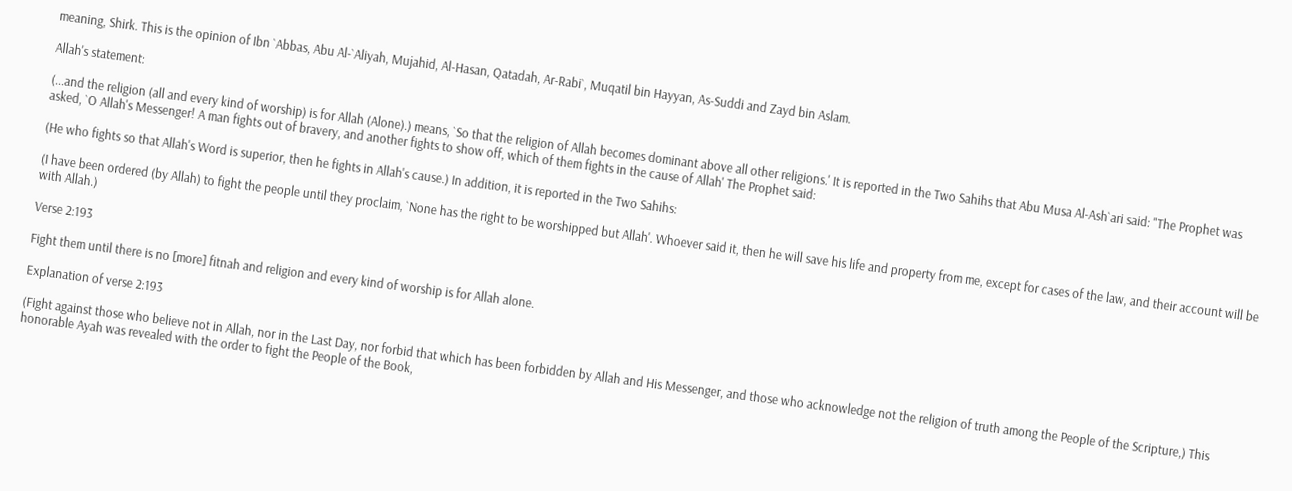meaning, Shirk. This is the opinion of Ibn `Abbas, Abu Al-`Aliyah, Mujahid, Al-Hasan, Qatadah, Ar-Rabi`, Muqatil bin Hayyan, As-Suddi and Zayd bin Aslam.

Allah's statement:

(...and the religion (all and every kind of worship) is for Allah (Alone).) means, `So that the religion of Allah becomes dominant above all other religions.' It is reported in the Two Sahihs that Abu Musa Al-Ash`ari said: "The Prophet was asked, `O Allah's Messenger! A man fights out of bravery, and another fights to show off, which of them fights in the cause of Allah' The Prophet said:

(He who fights so that Allah's Word is superior, then he fights in Allah's cause.) In addition, it is reported in the Two Sahihs:

(I have been ordered (by Allah) to fight the people until they proclaim, `None has the right to be worshipped but Allah'. Whoever said it, then he will save his life and property from me, except for cases of the law, and their account will be with Allah.)

Verse 2:193

Fight them until there is no [more] fitnah and religion and every kind of worship is for Allah alone.

Explanation of verse 2:193

(Fight against those who believe not in Allah, nor in the Last Day, nor forbid that which has been forbidden by Allah and His Messenger, and those who acknowledge not the religion of truth among the People of the Scripture,) This honorable Ayah was revealed with the order to fight the People of the Book,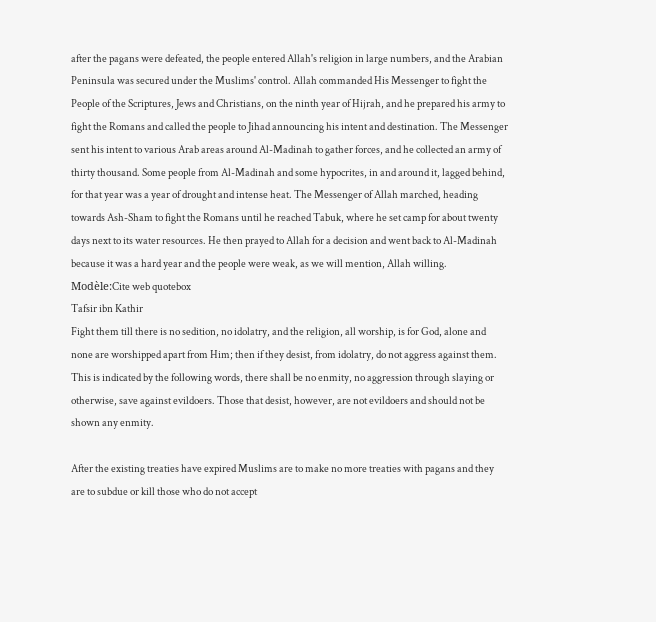after the pagans were defeated, the people entered Allah's religion in large numbers, and the Arabian Peninsula was secured under the Muslims' control. Allah commanded His Messenger to fight the People of the Scriptures, Jews and Christians, on the ninth year of Hijrah, and he prepared his army to fight the Romans and called the people to Jihad announcing his intent and destination. The Messenger sent his intent to various Arab areas around Al-Madinah to gather forces, and he collected an army of thirty thousand. Some people from Al-Madinah and some hypocrites, in and around it, lagged behind, for that year was a year of drought and intense heat. The Messenger of Allah marched, heading towards Ash-Sham to fight the Romans until he reached Tabuk, where he set camp for about twenty days next to its water resources. He then prayed to Allah for a decision and went back to Al-Madinah because it was a hard year and the people were weak, as we will mention, Allah willing.
Modèle:Cite web quotebox
Tafsir ibn Kathir
Fight them till there is no sedition, no idolatry, and the religion, all worship, is for God, alone and none are worshipped apart from Him; then if they desist, from idolatry, do not aggress against them. This is indicated by the following words, there shall be no enmity, no aggression through slaying or otherwise, save against evildoers. Those that desist, however, are not evildoers and should not be shown any enmity.

After the existing treaties have expired Muslims are to make no more treaties with pagans and they are to subdue or kill those who do not accept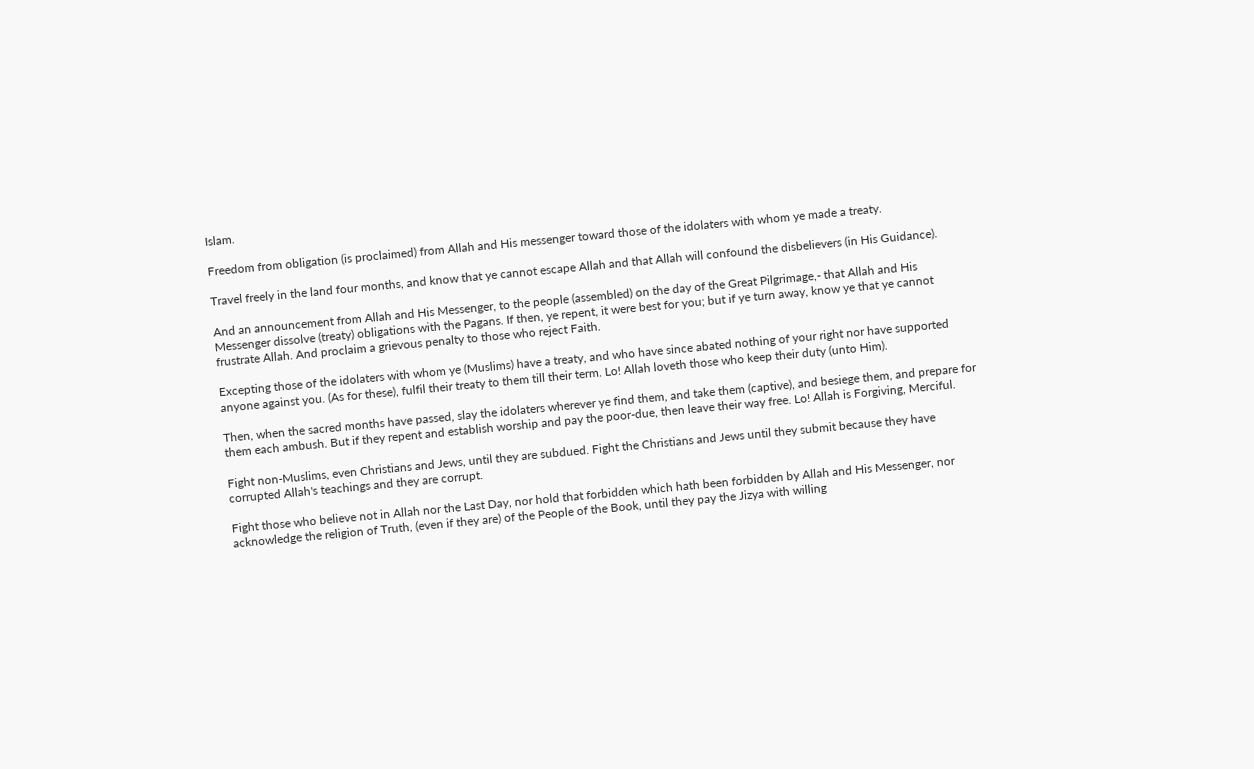Islam.

Freedom from obligation (is proclaimed) from Allah and His messenger toward those of the idolaters with whom ye made a treaty.

Travel freely in the land four months, and know that ye cannot escape Allah and that Allah will confound the disbelievers (in His Guidance).

And an announcement from Allah and His Messenger, to the people (assembled) on the day of the Great Pilgrimage,- that Allah and His Messenger dissolve (treaty) obligations with the Pagans. If then, ye repent, it were best for you; but if ye turn away, know ye that ye cannot frustrate Allah. And proclaim a grievous penalty to those who reject Faith.

Excepting those of the idolaters with whom ye (Muslims) have a treaty, and who have since abated nothing of your right nor have supported anyone against you. (As for these), fulfil their treaty to them till their term. Lo! Allah loveth those who keep their duty (unto Him).

Then, when the sacred months have passed, slay the idolaters wherever ye find them, and take them (captive), and besiege them, and prepare for them each ambush. But if they repent and establish worship and pay the poor-due, then leave their way free. Lo! Allah is Forgiving, Merciful.

Fight non-Muslims, even Christians and Jews, until they are subdued. Fight the Christians and Jews until they submit because they have corrupted Allah's teachings and they are corrupt.

Fight those who believe not in Allah nor the Last Day, nor hold that forbidden which hath been forbidden by Allah and His Messenger, nor acknowledge the religion of Truth, (even if they are) of the People of the Book, until they pay the Jizya with willing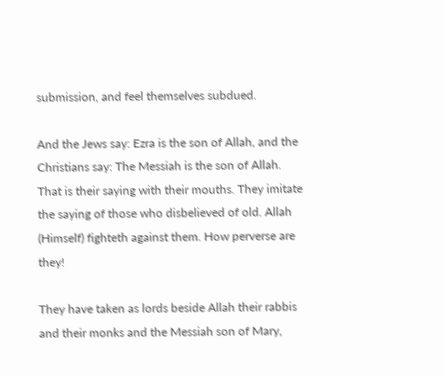submission, and feel themselves subdued.

And the Jews say: Ezra is the son of Allah, and the Christians say: The Messiah is the son of Allah. That is their saying with their mouths. They imitate the saying of those who disbelieved of old. Allah (Himself) fighteth against them. How perverse are they!

They have taken as lords beside Allah their rabbis and their monks and the Messiah son of Mary,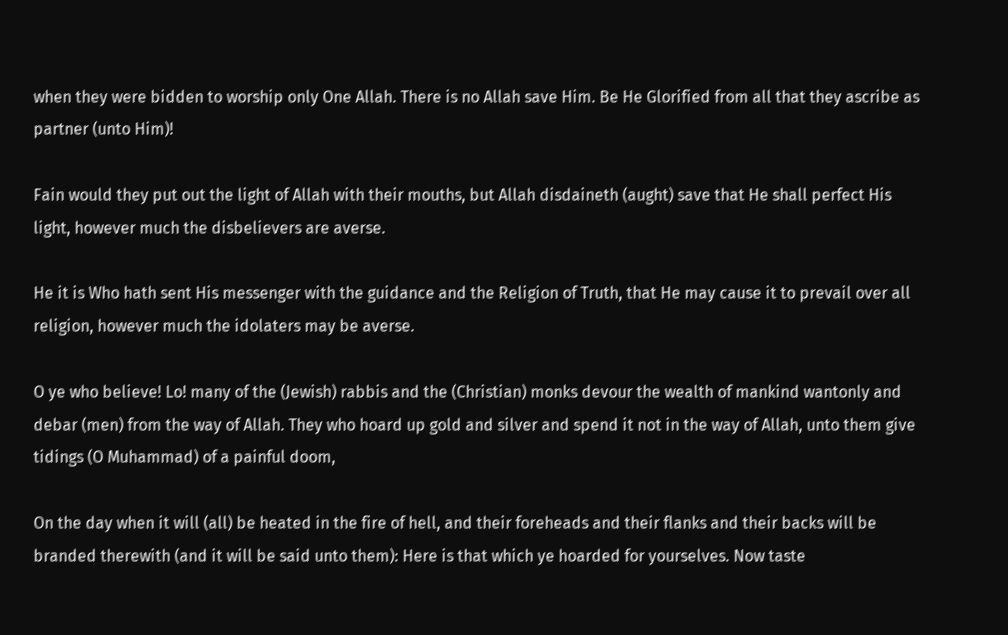when they were bidden to worship only One Allah. There is no Allah save Him. Be He Glorified from all that they ascribe as partner (unto Him)!

Fain would they put out the light of Allah with their mouths, but Allah disdaineth (aught) save that He shall perfect His light, however much the disbelievers are averse.

He it is Who hath sent His messenger with the guidance and the Religion of Truth, that He may cause it to prevail over all religion, however much the idolaters may be averse.

O ye who believe! Lo! many of the (Jewish) rabbis and the (Christian) monks devour the wealth of mankind wantonly and debar (men) from the way of Allah. They who hoard up gold and silver and spend it not in the way of Allah, unto them give tidings (O Muhammad) of a painful doom,

On the day when it will (all) be heated in the fire of hell, and their foreheads and their flanks and their backs will be branded therewith (and it will be said unto them): Here is that which ye hoarded for yourselves. Now taste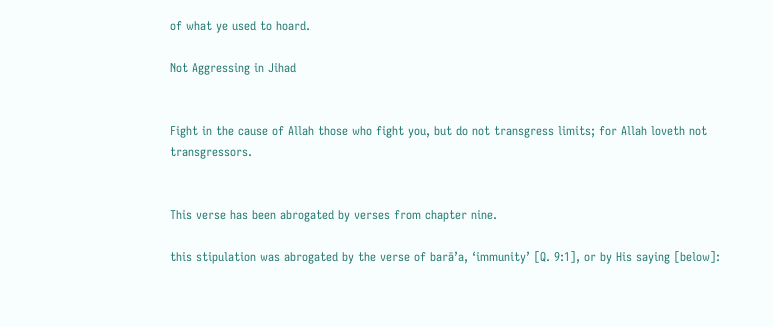of what ye used to hoard.

Not Aggressing in Jihad


Fight in the cause of Allah those who fight you, but do not transgress limits; for Allah loveth not transgressors.


This verse has been abrogated by verses from chapter nine.

this stipulation was abrogated by the verse of barā’a, ‘immunity’ [Q. 9:1], or by His saying [below]: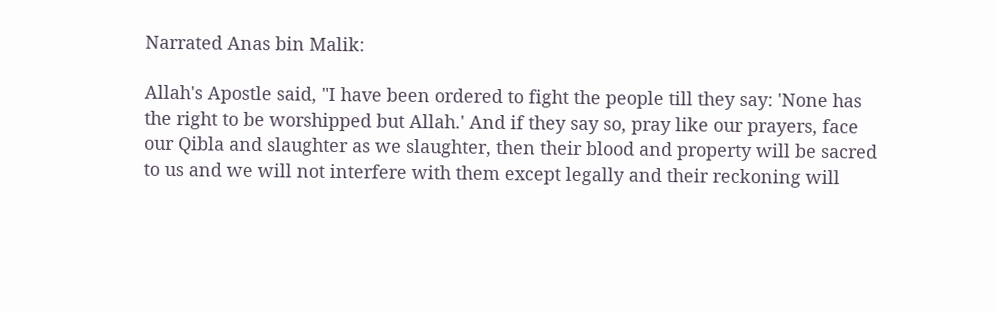Narrated Anas bin Malik:

Allah's Apostle said, "I have been ordered to fight the people till they say: 'None has the right to be worshipped but Allah.' And if they say so, pray like our prayers, face our Qibla and slaughter as we slaughter, then their blood and property will be sacred to us and we will not interfere with them except legally and their reckoning will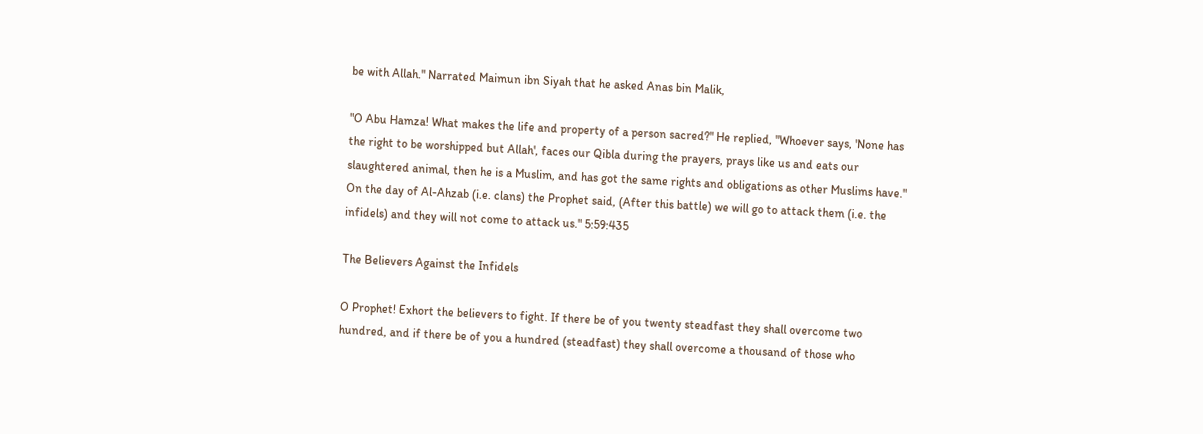be with Allah." Narrated Maimun ibn Siyah that he asked Anas bin Malik,

"O Abu Hamza! What makes the life and property of a person sacred?" He replied, "Whoever says, 'None has the right to be worshipped but Allah', faces our Qibla during the prayers, prays like us and eats our slaughtered animal, then he is a Muslim, and has got the same rights and obligations as other Muslims have."
On the day of Al-Ahzab (i.e. clans) the Prophet said, (After this battle) we will go to attack them (i.e. the infidels) and they will not come to attack us." 5:59:435

The Believers Against the Infidels

O Prophet! Exhort the believers to fight. If there be of you twenty steadfast they shall overcome two hundred, and if there be of you a hundred (steadfast) they shall overcome a thousand of those who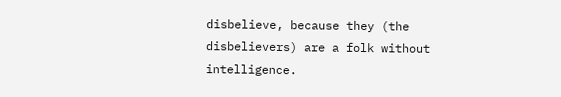disbelieve, because they (the disbelievers) are a folk without intelligence.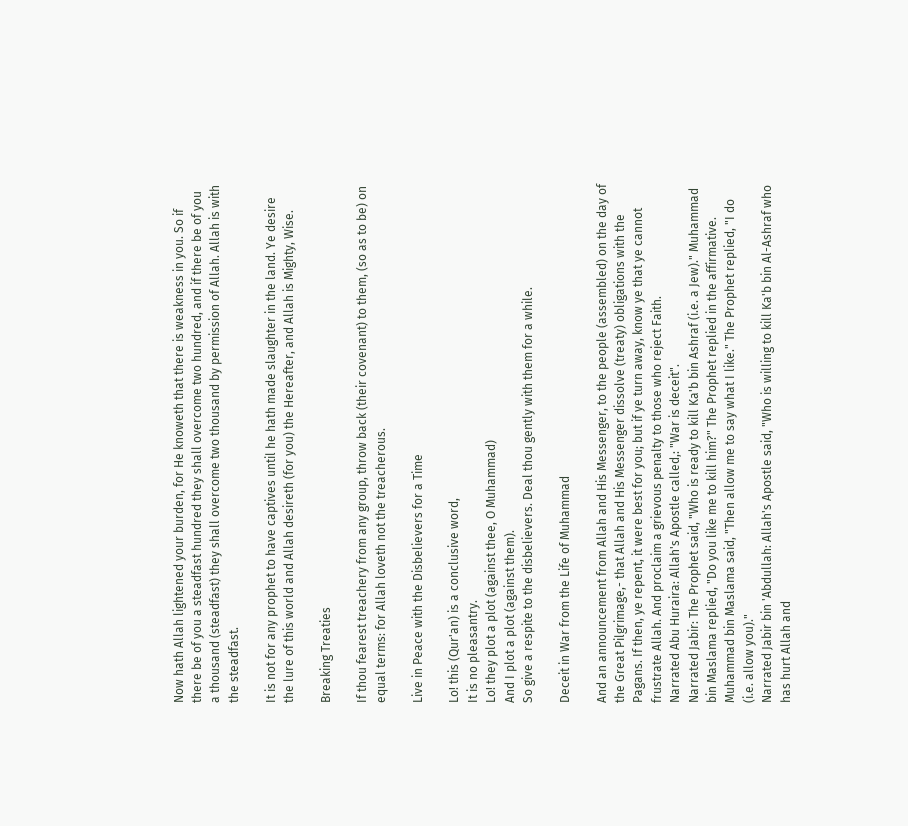Now hath Allah lightened your burden, for He knoweth that there is weakness in you. So if there be of you a steadfast hundred they shall overcome two hundred, and if there be of you a thousand (steadfast) they shall overcome two thousand by permission of Allah. Allah is with the steadfast.

It is not for any prophet to have captives until he hath made slaughter in the land. Ye desire the lure of this world and Allah desireth (for you) the Hereafter, and Allah is Mighty, Wise.

Breaking Treaties

If thou fearest treachery from any group, throw back (their covenant) to them, (so as to be) on equal terms: for Allah loveth not the treacherous.

Live in Peace with the Disbelievers for a Time

Lo! this (Qur'an) is a conclusive word,
It is no pleasantry.
Lo! they plot a plot (against thee, O Muhammad)
And I plot a plot (against them).
So give a respite to the disbelievers. Deal thou gently with them for a while.

Deceit in War from the Life of Muhammad

And an announcement from Allah and His Messenger, to the people (assembled) on the day of the Great Pilgrimage,- that Allah and His Messenger dissolve (treaty) obligations with the Pagans. If then, ye repent, it were best for you; but if ye turn away, know ye that ye cannot frustrate Allah. And proclaim a grievous penalty to those who reject Faith.
Narrated Abu Huraira: Allah's Apostle called,: "War is deceit".
Narrated Jabir: The Prophet said, "Who is ready to kill Ka'b bin Ashraf (i.e. a Jew)." Muhammad bin Maslama replied, "Do you like me to kill him?" The Prophet replied in the affirmative. Muhammad bin Maslama said, "Then allow me to say what I like." The Prophet replied, "I do (i.e. allow you)."
Narrated Jabir bin 'Abdullah: Allah's Apostle said, "Who is willing to kill Ka'b bin Al-Ashraf who has hurt Allah and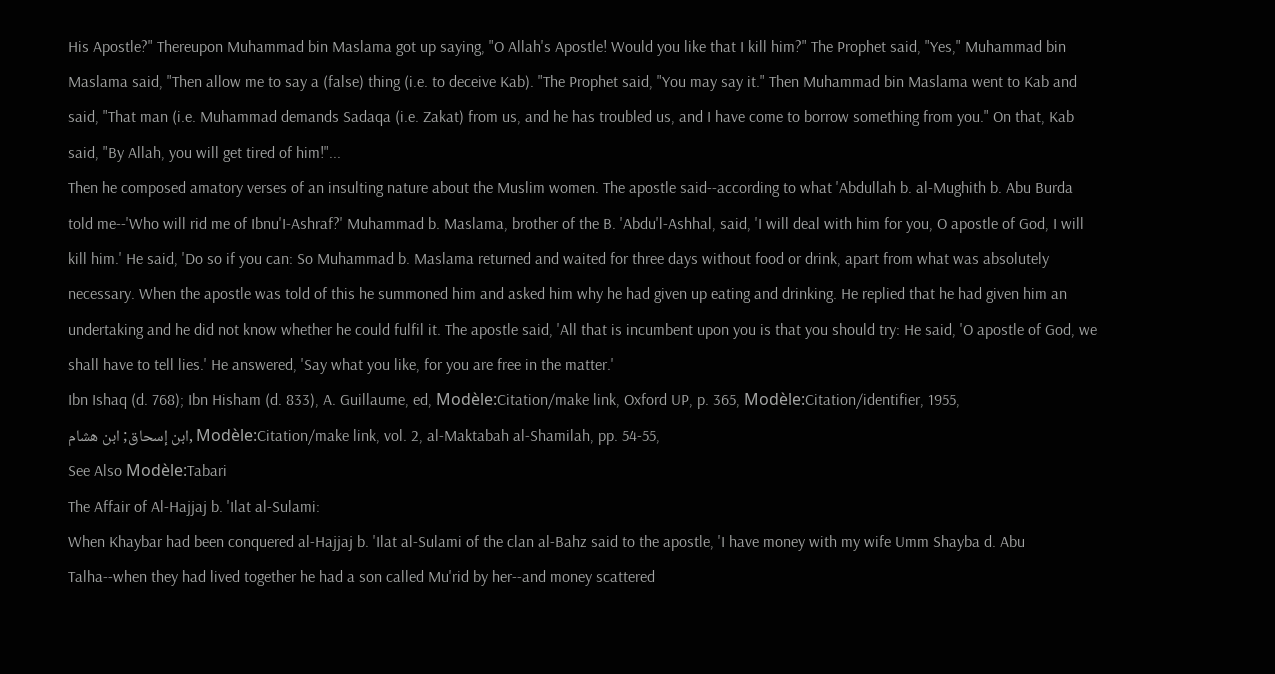His Apostle?" Thereupon Muhammad bin Maslama got up saying, "O Allah's Apostle! Would you like that I kill him?" The Prophet said, "Yes," Muhammad bin Maslama said, "Then allow me to say a (false) thing (i.e. to deceive Kab). "The Prophet said, "You may say it." Then Muhammad bin Maslama went to Kab and said, "That man (i.e. Muhammad demands Sadaqa (i.e. Zakat) from us, and he has troubled us, and I have come to borrow something from you." On that, Kab said, "By Allah, you will get tired of him!"...
Then he composed amatory verses of an insulting nature about the Muslim women. The apostle said--according to what 'Abdullah b. al-Mughith b. Abu Burda told me--'Who will rid me of Ibnu'I-Ashraf?' Muhammad b. Maslama, brother of the B. 'Abdu'l-Ashhal, said, 'I will deal with him for you, O apostle of God, I will kill him.' He said, 'Do so if you can: So Muhammad b. Maslama returned and waited for three days without food or drink, apart from what was absolutely necessary. When the apostle was told of this he summoned him and asked him why he had given up eating and drinking. He replied that he had given him an undertaking and he did not know whether he could fulfil it. The apostle said, 'All that is incumbent upon you is that you should try: He said, 'O apostle of God, we shall have to tell lies.' He answered, 'Say what you like, for you are free in the matter.'
Ibn Ishaq (d. 768); Ibn Hisham (d. 833), A. Guillaume, ed, Modèle:Citation/make link, Oxford UP, p. 365, Modèle:Citation/identifier, 1955,
ابن إسحاق; ابن هشام, Modèle:Citation/make link, vol. 2, al-Maktabah al-Shamilah, pp. 54-55,
See Also Modèle:Tabari
The Affair of Al-Hajjaj b. 'Ilat al-Sulami:
When Khaybar had been conquered al-Hajjaj b. 'Ilat al-Sulami of the clan al-Bahz said to the apostle, 'I have money with my wife Umm Shayba d. Abu Talha--when they had lived together he had a son called Mu'rid by her--and money scattered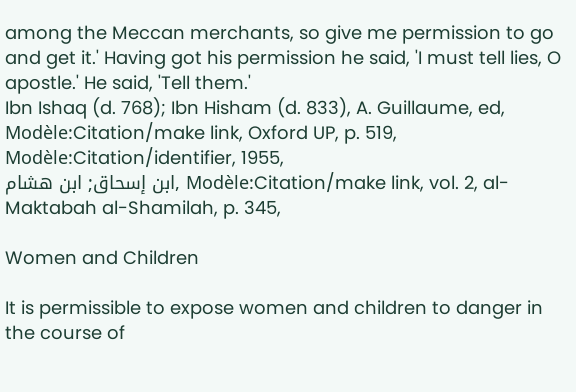among the Meccan merchants, so give me permission to go and get it.' Having got his permission he said, 'I must tell lies, O apostle.' He said, 'Tell them.'
Ibn Ishaq (d. 768); Ibn Hisham (d. 833), A. Guillaume, ed, Modèle:Citation/make link, Oxford UP, p. 519, Modèle:Citation/identifier, 1955,
ابن إسحاق; ابن هشام, Modèle:Citation/make link, vol. 2, al-Maktabah al-Shamilah, p. 345,

Women and Children

It is permissible to expose women and children to danger in the course of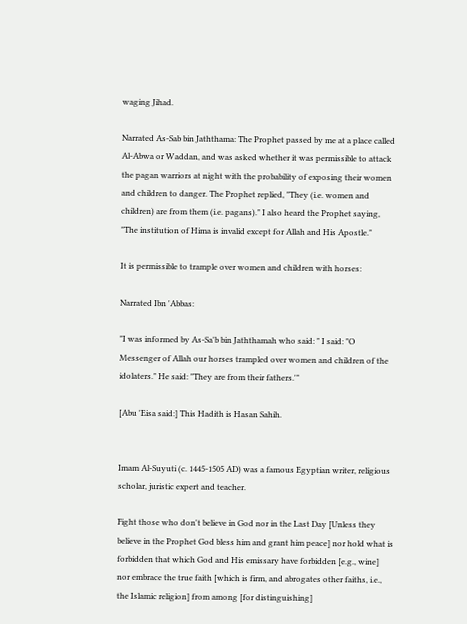waging Jihad.

Narrated As-Sab bin Jaththama: The Prophet passed by me at a place called Al-Abwa or Waddan, and was asked whether it was permissible to attack the pagan warriors at night with the probability of exposing their women and children to danger. The Prophet replied, "They (i.e. women and children) are from them (i.e. pagans)." I also heard the Prophet saying, "The institution of Hima is invalid except for Allah and His Apostle."

It is permissible to trample over women and children with horses:

Narrated Ibn 'Abbas:

"I was informed by As-Sa'b bin Jaththamah who said: " I said: "O Messenger of Allah our horses trampled over women and children of the idolaters." He said: "They are from their fathers.'"

[Abu 'Eisa said:] This Hadith is Hasan Sahih.


Imam Al-Suyuti (c. 1445-1505 AD) was a famous Egyptian writer, religious scholar, juristic expert and teacher.

Fight those who don't believe in God nor in the Last Day [Unless they believe in the Prophet God bless him and grant him peace] nor hold what is forbidden that which God and His emissary have forbidden [e.g., wine] nor embrace the true faith [which is firm, and abrogates other faiths, i.e., the Islamic religion] from among [for distinguishing]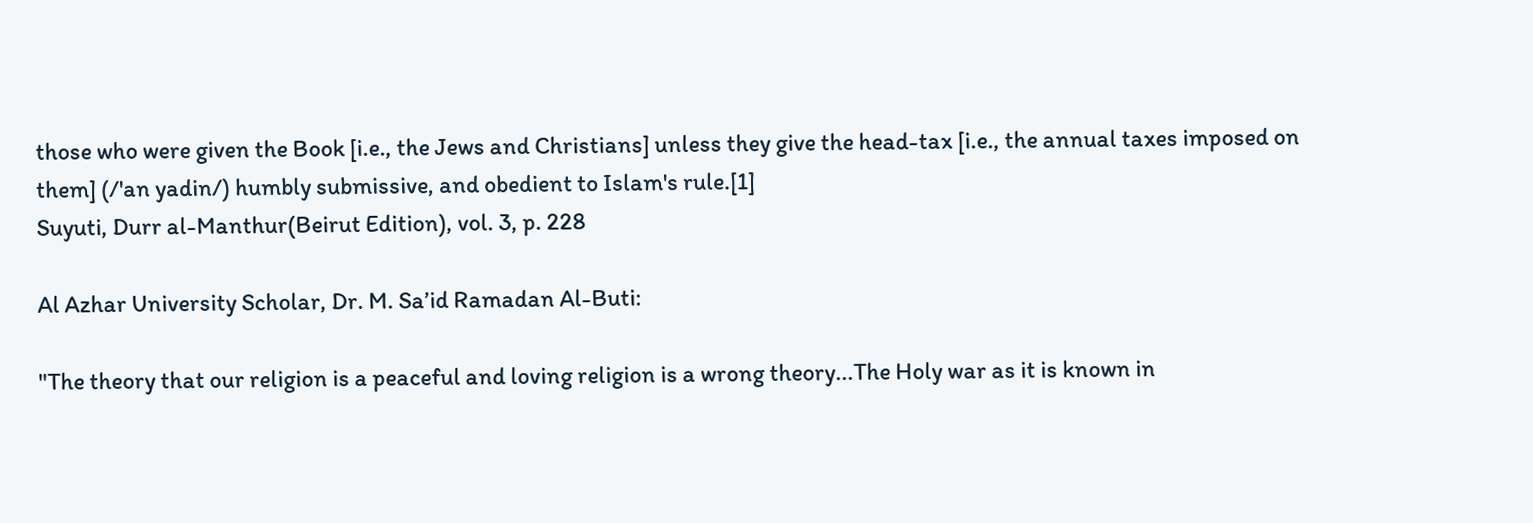those who were given the Book [i.e., the Jews and Christians] unless they give the head-tax [i.e., the annual taxes imposed on them] (/'an yadin/) humbly submissive, and obedient to Islam's rule.[1]
Suyuti, Durr al-Manthur(Beirut Edition), vol. 3, p. 228

Al Azhar University Scholar, Dr. M. Sa’id Ramadan Al-Buti:

"The theory that our religion is a peaceful and loving religion is a wrong theory...The Holy war as it is known in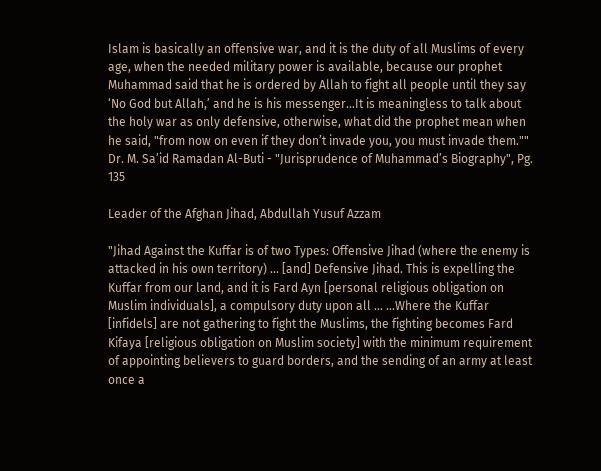Islam is basically an offensive war, and it is the duty of all Muslims of every age, when the needed military power is available, because our prophet Muhammad said that he is ordered by Allah to fight all people until they say ‘No God but Allah,’ and he is his messenger...It is meaningless to talk about the holy war as only defensive, otherwise, what did the prophet mean when he said, "from now on even if they don’t invade you, you must invade them.""
Dr. M. Sa’id Ramadan Al-Buti - "Jurisprudence of Muhammad’s Biography", Pg. 135

Leader of the Afghan Jihad, Abdullah Yusuf Azzam

"Jihad Against the Kuffar is of two Types: Offensive Jihad (where the enemy is attacked in his own territory) ... [and] Defensive Jihad. This is expelling the Kuffar from our land, and it is Fard Ayn [personal religious obligation on Muslim individuals], a compulsory duty upon all ... ...Where the Kuffar [infidels] are not gathering to fight the Muslims, the fighting becomes Fard Kifaya [religious obligation on Muslim society] with the minimum requirement of appointing believers to guard borders, and the sending of an army at least once a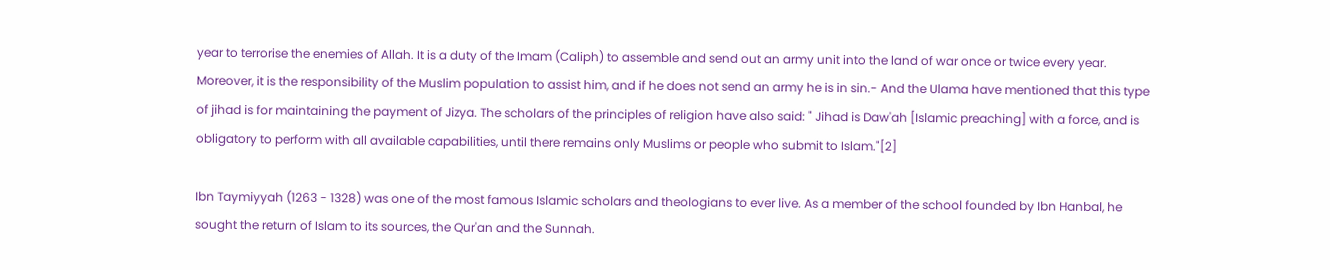year to terrorise the enemies of Allah. It is a duty of the Imam (Caliph) to assemble and send out an army unit into the land of war once or twice every year. Moreover, it is the responsibility of the Muslim population to assist him, and if he does not send an army he is in sin.- And the Ulama have mentioned that this type of jihad is for maintaining the payment of Jizya. The scholars of the principles of religion have also said: " Jihad is Daw'ah [Islamic preaching] with a force, and is obligatory to perform with all available capabilities, until there remains only Muslims or people who submit to Islam."[2]

Ibn Taymiyyah (1263 - 1328) was one of the most famous Islamic scholars and theologians to ever live. As a member of the school founded by Ibn Hanbal, he sought the return of Islam to its sources, the Qur'an and the Sunnah.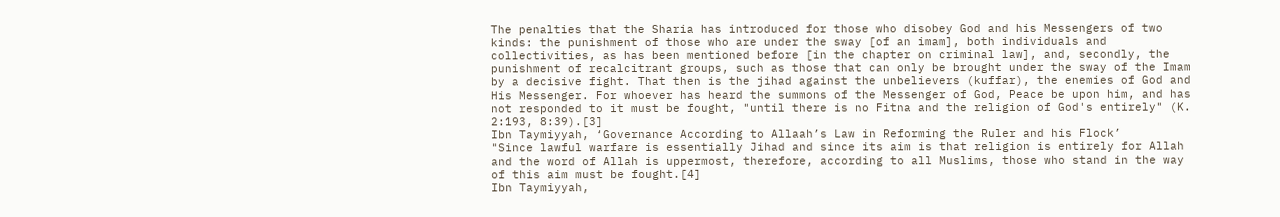The penalties that the Sharia has introduced for those who disobey God and his Messengers of two kinds: the punishment of those who are under the sway [of an imam], both individuals and collectivities, as has been mentioned before [in the chapter on criminal law], and, secondly, the punishment of recalcitrant groups, such as those that can only be brought under the sway of the Imam by a decisive fight. That then is the jihad against the unbelievers (kuffar), the enemies of God and His Messenger. For whoever has heard the summons of the Messenger of God, Peace be upon him, and has not responded to it must be fought, "until there is no Fitna and the religion of God's entirely" (K. 2:193, 8:39).[3]
Ibn Taymiyyah, ‘Governance According to Allaah’s Law in Reforming the Ruler and his Flock’
"Since lawful warfare is essentially Jihad and since its aim is that religion is entirely for Allah and the word of Allah is uppermost, therefore, according to all Muslims, those who stand in the way of this aim must be fought.[4]
Ibn Taymiyyah,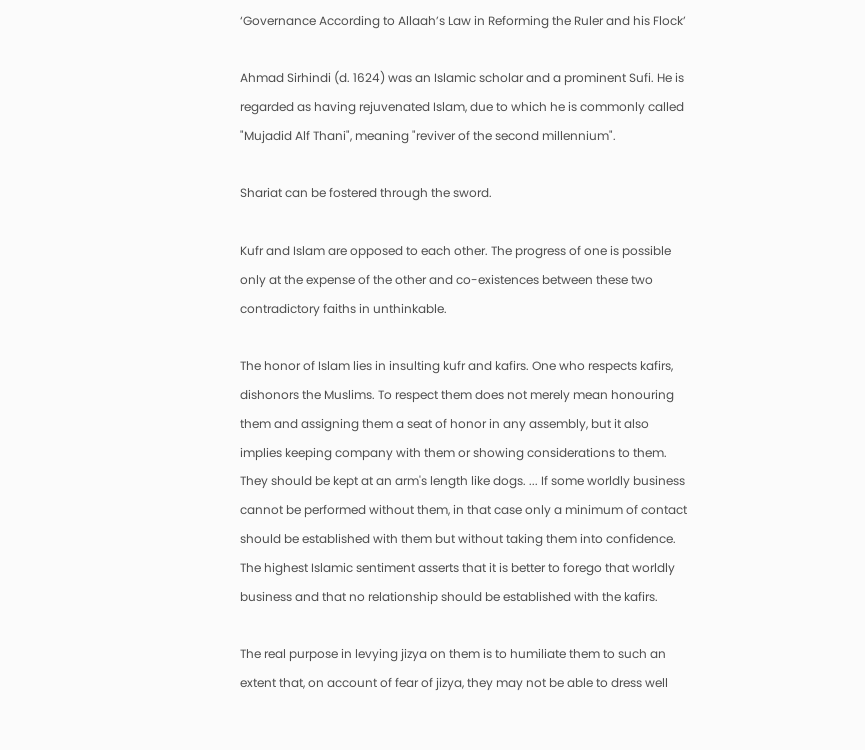‘Governance According to Allaah’s Law in Reforming the Ruler and his Flock’

Ahmad Sirhindi (d. 1624) was an Islamic scholar and a prominent Sufi. He is regarded as having rejuvenated Islam, due to which he is commonly called "Mujadid Alf Thani", meaning "reviver of the second millennium".

Shariat can be fostered through the sword.

Kufr and Islam are opposed to each other. The progress of one is possible only at the expense of the other and co-existences between these two contradictory faiths in unthinkable.

The honor of Islam lies in insulting kufr and kafirs. One who respects kafirs, dishonors the Muslims. To respect them does not merely mean honouring them and assigning them a seat of honor in any assembly, but it also implies keeping company with them or showing considerations to them. They should be kept at an arm's length like dogs. ... If some worldly business cannot be performed without them, in that case only a minimum of contact should be established with them but without taking them into confidence. The highest Islamic sentiment asserts that it is better to forego that worldly business and that no relationship should be established with the kafirs.

The real purpose in levying jizya on them is to humiliate them to such an extent that, on account of fear of jizya, they may not be able to dress well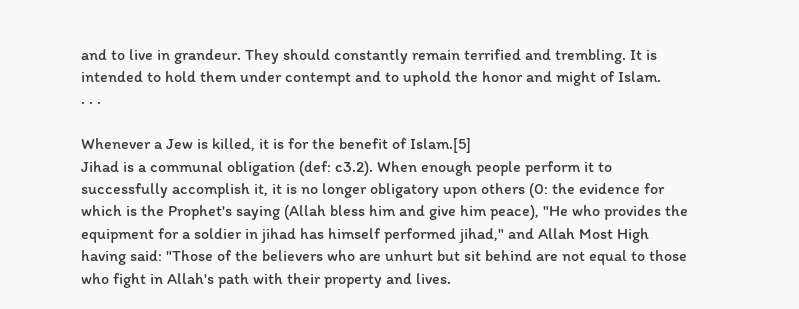and to live in grandeur. They should constantly remain terrified and trembling. It is intended to hold them under contempt and to uphold the honor and might of Islam.
. . .

Whenever a Jew is killed, it is for the benefit of Islam.[5]
Jihad is a communal obligation (def: c3.2). When enough people perform it to successfully accomplish it, it is no longer obligatory upon others (0: the evidence for which is the Prophet's saying (Allah bless him and give him peace), "He who provides the equipment for a soldier in jihad has himself performed jihad," and Allah Most High having said: "Those of the believers who are unhurt but sit behind are not equal to those who fight in Allah's path with their property and lives.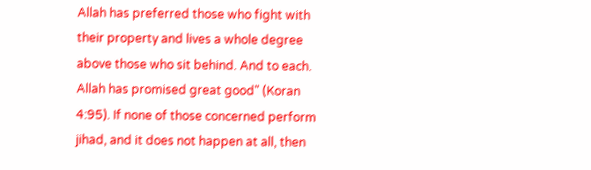Allah has preferred those who fight with their property and lives a whole degree above those who sit behind. And to each. Allah has promised great good" (Koran 4:95). If none of those concerned perform jihad, and it does not happen at all, then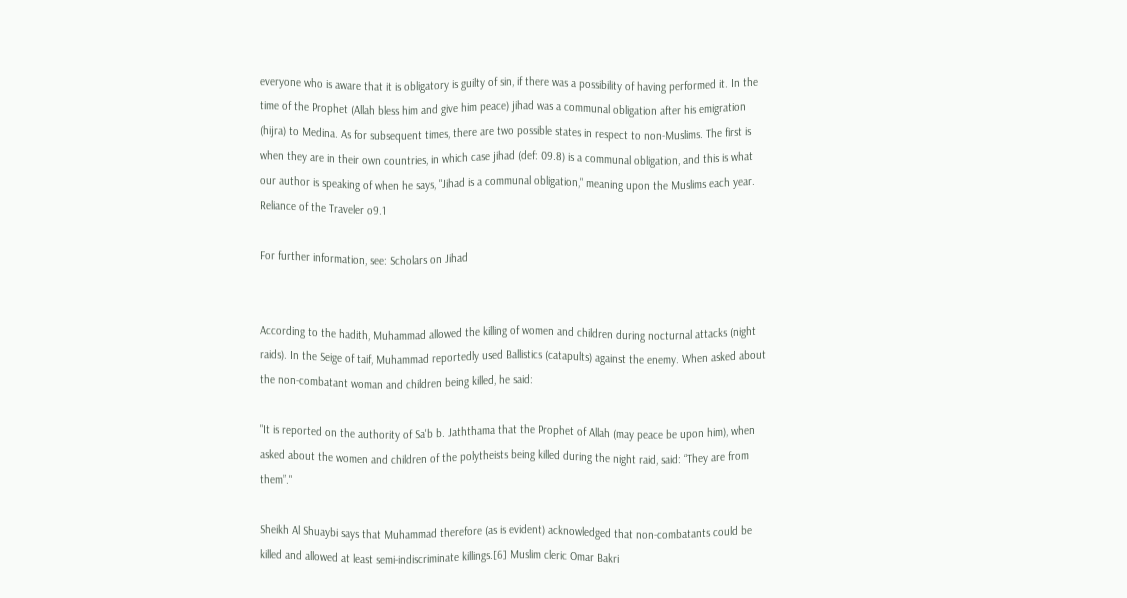everyone who is aware that it is obligatory is guilty of sin, if there was a possibility of having performed it. In the time of the Prophet (Allah bless him and give him peace) jihad was a communal obligation after his emigration (hijra) to Medina. As for subsequent times, there are two possible states in respect to non-Muslims. The first is when they are in their own countries, in which case jihad (def: 09.8) is a communal obligation, and this is what our author is speaking of when he says, "Jihad is a communal obligation," meaning upon the Muslims each year.
Reliance of the Traveler o9.1

For further information, see: Scholars on Jihad


According to the hadith, Muhammad allowed the killing of women and children during nocturnal attacks (night raids). In the Seige of taif, Muhammad reportedly used Ballistics (catapults) against the enemy. When asked about the non-combatant woman and children being killed, he said:

"It is reported on the authority of Sa'b b. Jaththama that the Prophet of Allah (may peace be upon him), when asked about the women and children of the polytheists being killed during the night raid, said: “They are from them”."

Sheikh Al Shuaybi says that Muhammad therefore (as is evident) acknowledged that non-combatants could be killed and allowed at least semi-indiscriminate killings.[6] Muslim cleric Omar Bakri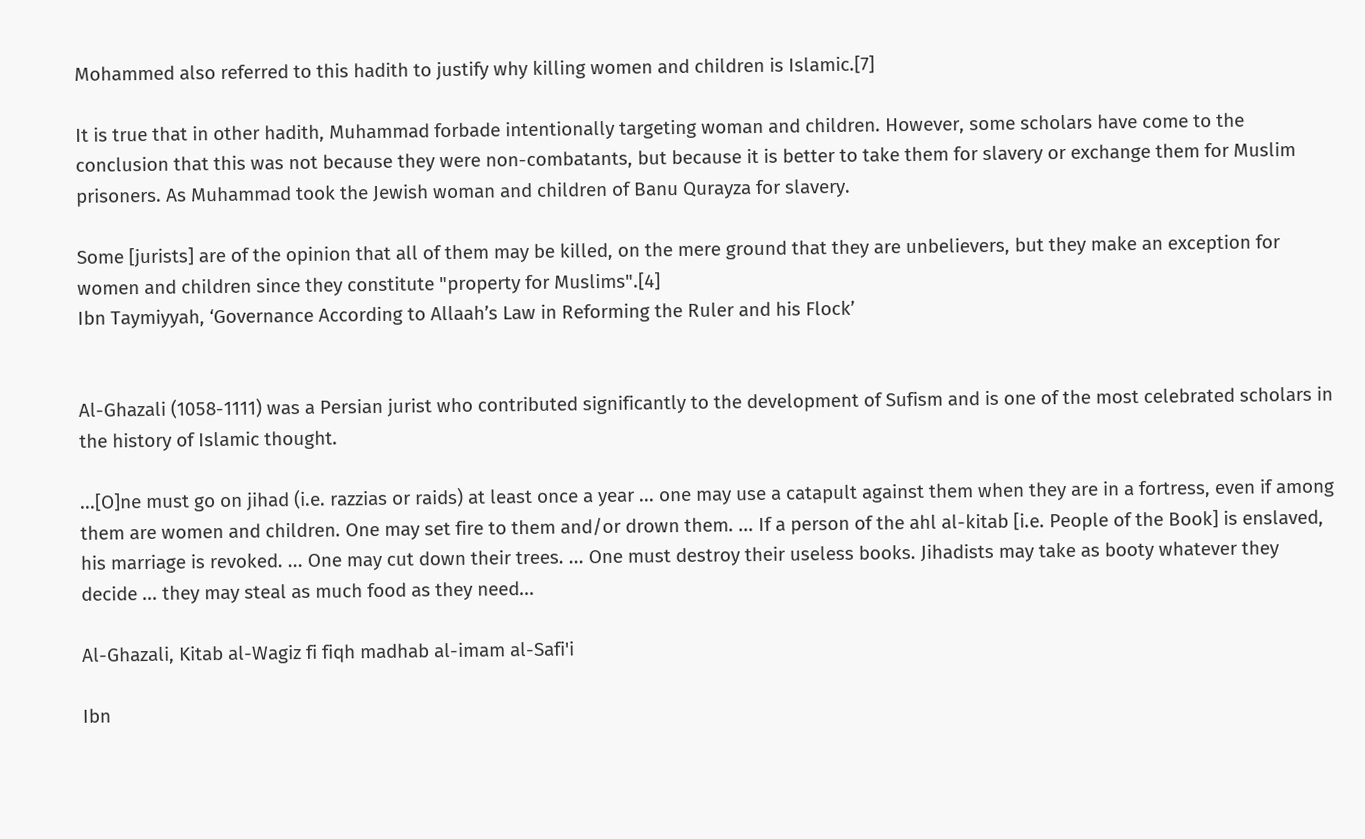Mohammed also referred to this hadith to justify why killing women and children is Islamic.[7]

It is true that in other hadith, Muhammad forbade intentionally targeting woman and children. However, some scholars have come to the conclusion that this was not because they were non-combatants, but because it is better to take them for slavery or exchange them for Muslim prisoners. As Muhammad took the Jewish woman and children of Banu Qurayza for slavery.

Some [jurists] are of the opinion that all of them may be killed, on the mere ground that they are unbelievers, but they make an exception for women and children since they constitute "property for Muslims".[4]
Ibn Taymiyyah, ‘Governance According to Allaah’s Law in Reforming the Ruler and his Flock’


Al-Ghazali (1058-1111) was a Persian jurist who contributed significantly to the development of Sufism and is one of the most celebrated scholars in the history of Islamic thought.

...[O]ne must go on jihad (i.e. razzias or raids) at least once a year ... one may use a catapult against them when they are in a fortress, even if among them are women and children. One may set fire to them and/or drown them. ... If a person of the ahl al-kitab [i.e. People of the Book] is enslaved, his marriage is revoked. ... One may cut down their trees. ... One must destroy their useless books. Jihadists may take as booty whatever they decide ... they may steal as much food as they need...

Al-Ghazali, Kitab al-Wagiz fi fiqh madhab al-imam al-Safi'i

Ibn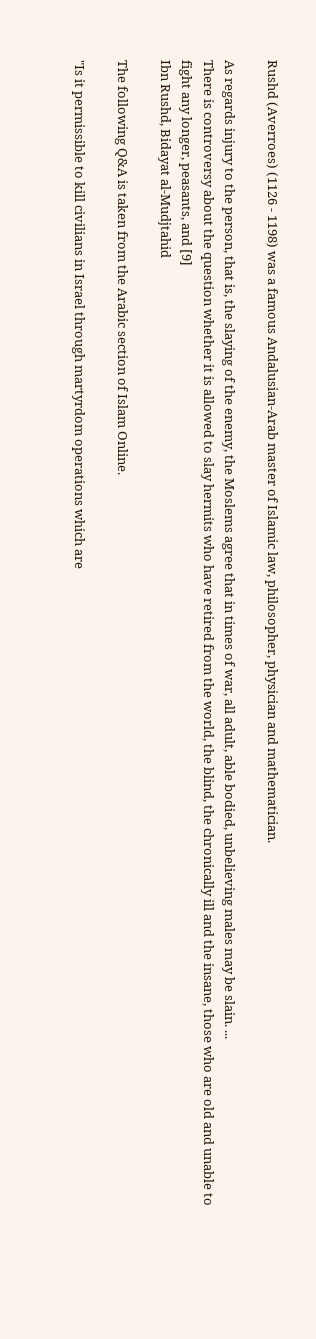Rushd (Averroes) (1126 - 1198) was a famous Andalusian-Arab master of Islamic law, philosopher, physician and mathematician.

As regards injury to the person, that is, the slaying of the enemy, the Moslems agree that in times of war, all adult, able bodied, unbelieving males may be slain. ...
There is controversy about the question whether it is allowed to slay hermits who have retired from the world, the blind, the chronically ill and the insane, those who are old and unable to fight any longer, peasants, and [9]
Ibn Rushd, Bidayat al-Mudjtahid

The following Q&A is taken from the Arabic section of Islam Online.

"Is it permissible to kill civilians in Israel through martyrdom operations which are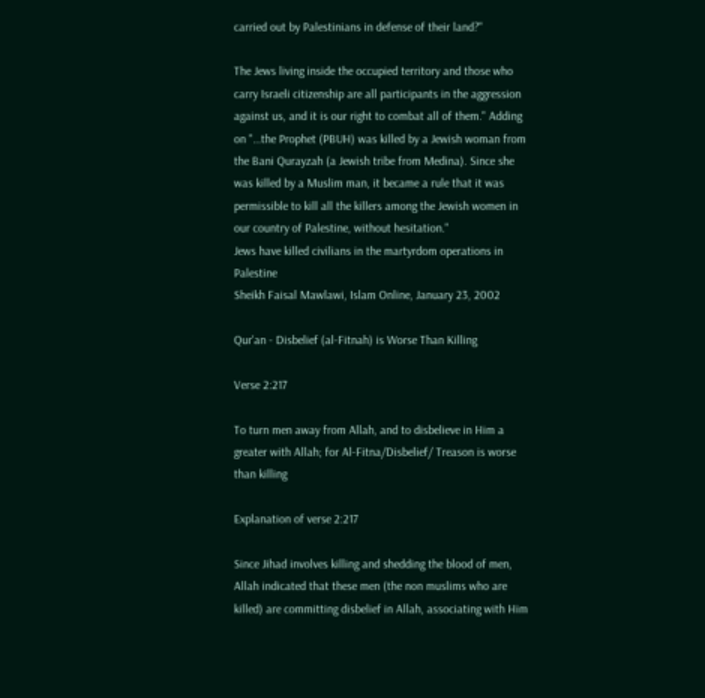carried out by Palestinians in defense of their land?"

The Jews living inside the occupied territory and those who carry Israeli citizenship are all participants in the aggression against us, and it is our right to combat all of them." Adding on "…the Prophet (PBUH) was killed by a Jewish woman from the Bani Qurayzah (a Jewish tribe from Medina). Since she was killed by a Muslim man, it became a rule that it was permissible to kill all the killers among the Jewish women in our country of Palestine, without hesitation."
Jews have killed civilians in the martyrdom operations in Palestine
Sheikh Faisal Mawlawi, Islam Online, January 23, 2002

Qur'an - Disbelief (al-Fitnah) is Worse Than Killing

Verse 2:217

To turn men away from Allah, and to disbelieve in Him a greater with Allah; for Al-Fitna/Disbelief/ Treason is worse than killing

Explanation of verse 2:217

Since Jihad involves killing and shedding the blood of men, Allah indicated that these men (the non muslims who are killed) are committing disbelief in Allah, associating with Him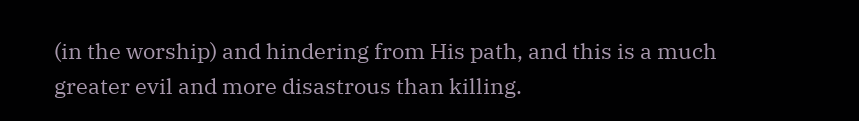(in the worship) and hindering from His path, and this is a much greater evil and more disastrous than killing.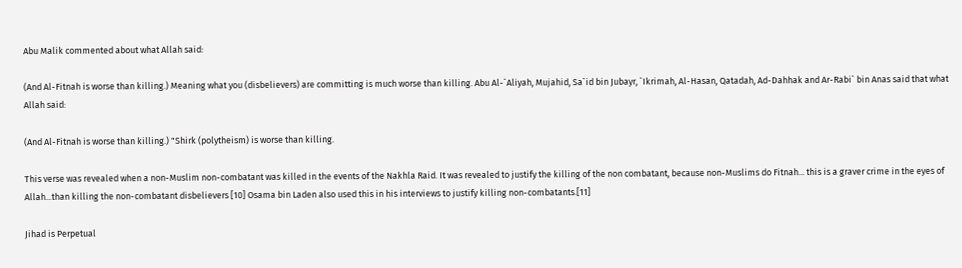Abu Malik commented about what Allah said:

(And Al-Fitnah is worse than killing.) Meaning what you (disbelievers) are committing is much worse than killing. Abu Al-`Aliyah, Mujahid, Sa`id bin Jubayr, `Ikrimah, Al-Hasan, Qatadah, Ad-Dahhak and Ar-Rabi` bin Anas said that what Allah said:

(And Al-Fitnah is worse than killing.) "Shirk (polytheism) is worse than killing.

This verse was revealed when a non-Muslim non-combatant was killed in the events of the Nakhla Raid. It was revealed to justify the killing of the non combatant, because non-Muslims do Fitnah... this is a graver crime in the eyes of Allah...than killing the non-combatant disbelievers [10] Osama bin Laden also used this in his interviews to justify killing non-combatants.[11]

Jihad is Perpetual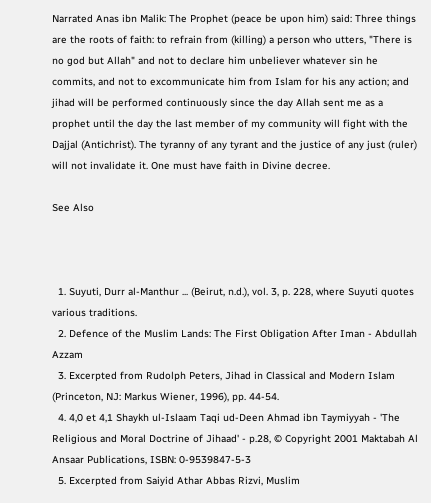Narrated Anas ibn Malik: The Prophet (peace be upon him) said: Three things are the roots of faith: to refrain from (killing) a person who utters, "There is no god but Allah" and not to declare him unbeliever whatever sin he commits, and not to excommunicate him from Islam for his any action; and jihad will be performed continuously since the day Allah sent me as a prophet until the day the last member of my community will fight with the Dajjal (Antichrist). The tyranny of any tyrant and the justice of any just (ruler) will not invalidate it. One must have faith in Divine decree.

See Also



  1. Suyuti, Durr al-Manthur ... (Beirut, n.d.), vol. 3, p. 228, where Suyuti quotes various traditions.
  2. Defence of the Muslim Lands: The First Obligation After Iman - Abdullah Azzam
  3. Excerpted from Rudolph Peters, Jihad in Classical and Modern Islam (Princeton, NJ: Markus Wiener, 1996), pp. 44-54.
  4. 4,0 et 4,1 Shaykh ul-Islaam Taqi ud-Deen Ahmad ibn Taymiyyah - 'The Religious and Moral Doctrine of Jihaad' - p.28, © Copyright 2001 Maktabah Al Ansaar Publications, ISBN: 0-9539847-5-3
  5. Excerpted from Saiyid Athar Abbas Rizvi, Muslim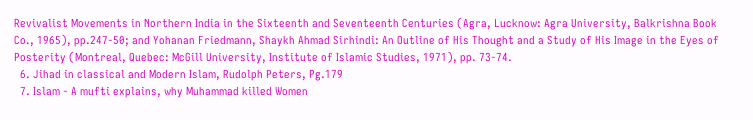Revivalist Movements in Northern India in the Sixteenth and Seventeenth Centuries (Agra, Lucknow: Agra University, Balkrishna Book Co., 1965), pp.247-50; and Yohanan Friedmann, Shaykh Ahmad Sirhindi: An Outline of His Thought and a Study of His Image in the Eyes of Posterity (Montreal, Quebec: McGill University, Institute of Islamic Studies, 1971), pp. 73-74.
  6. Jihad in classical and Modern Islam, Rudolph Peters, Pg.179
  7. Islam - A mufti explains, why Muhammad killed Women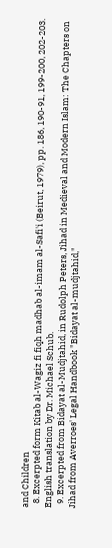and Children
  8. Excerpted form Kitab al-Wagiz fi fiqh madhab al-imam al-Safi'i (Beirut, 1979), pp. 186, 190-91, 199-200, 202-203. English translation by Dr. Michael Schub.
  9. Excerpted from Bidayat al-Mudjtahid, in Rudolph Peters, Jihad in Medieval and Modern Islam: The Chapters on Jihad from Averroes' Legal Handbook "Bidayat al-mudjtahid,"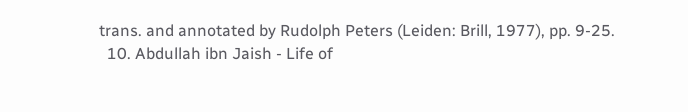trans. and annotated by Rudolph Peters (Leiden: Brill, 1977), pp. 9-25.
  10. Abdullah ibn Jaish - Life of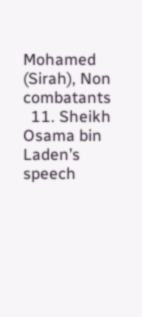Mohamed (Sirah), Non combatants
  11. Sheikh Osama bin Laden’s speech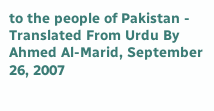to the people of Pakistan - Translated From Urdu By Ahmed Al-Marid, September 26, 2007